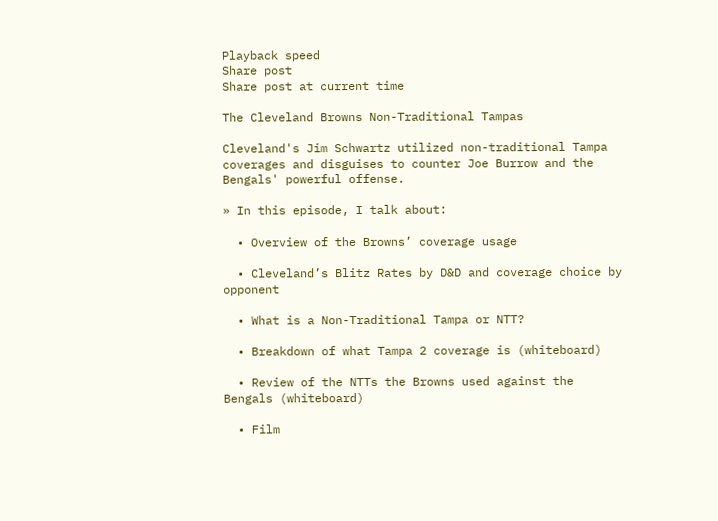Playback speed
Share post
Share post at current time

The Cleveland Browns Non-Traditional Tampas

Cleveland's Jim Schwartz utilized non-traditional Tampa coverages and disguises to counter Joe Burrow and the Bengals' powerful offense.

» In this episode, I talk about:

  • Overview of the Browns’ coverage usage

  • Cleveland’s Blitz Rates by D&D and coverage choice by opponent

  • What is a Non-Traditional Tampa or NTT?

  • Breakdown of what Tampa 2 coverage is (whiteboard)

  • Review of the NTTs the Browns used against the Bengals (whiteboard)

  • Film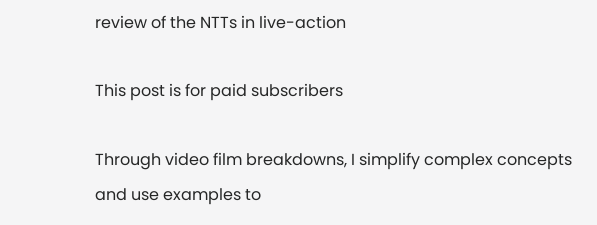review of the NTTs in live-action

This post is for paid subscribers

Through video film breakdowns, I simplify complex concepts and use examples to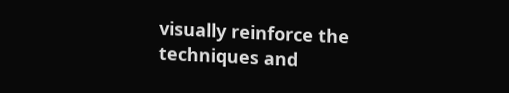visually reinforce the techniques and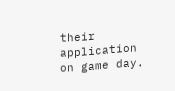their application on game day.